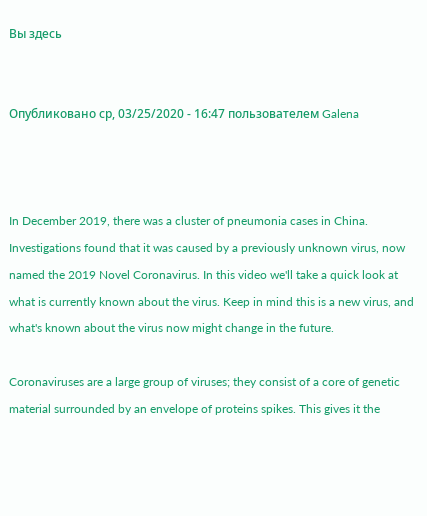Вы здесь


Опубликовано ср, 03/25/2020 - 16:47 пользователем Galena



In December 2019, there was a cluster of pneumonia cases in China. Investigations found that it was caused by a previously unknown virus, now named the 2019 Novel Coronavirus. In this video we'll take a quick look at what is currently known about the virus. Keep in mind this is a new virus, and what's known about the virus now might change in the future.

Coronaviruses are a large group of viruses; they consist of a core of genetic material surrounded by an envelope of proteins spikes. This gives it the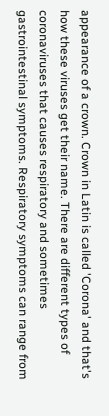appearance of a crown. Crown in Latin is called 'Corona' and that's how these viruses get their name. There are different types of coronaviruses that causes respiratory and sometimes gastrointestinal symptoms. Respiratory symptoms can range from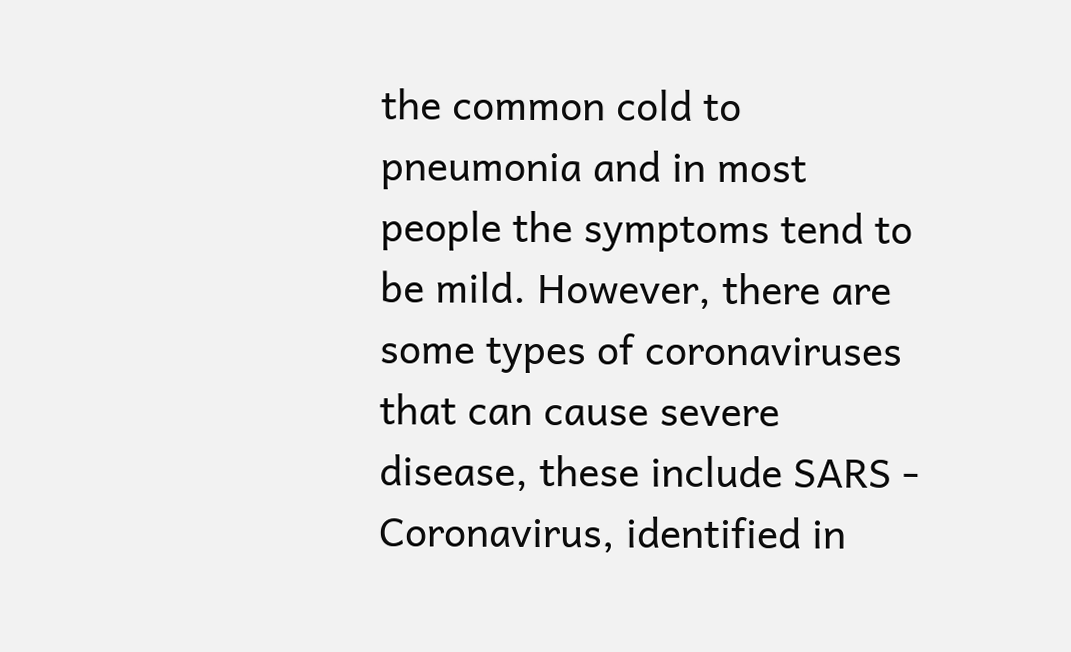the common cold to pneumonia and in most people the symptoms tend to be mild. However, there are some types of coronaviruses that can cause severe disease, these include SARS - Coronavirus, identified in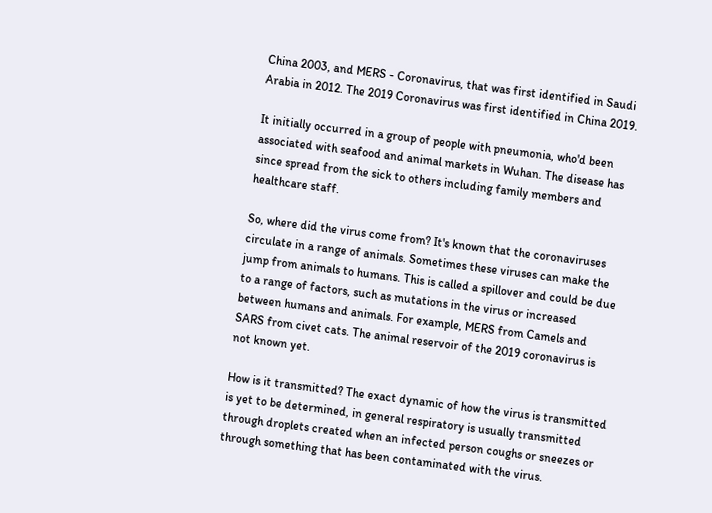China 2003, and MERS - Coronavirus, that was first identified in Saudi Arabia in 2012. The 2019 Coronavirus was first identified in China 2019.

It initially occurred in a group of people with pneumonia, who'd been associated with seafood and animal markets in Wuhan. The disease has since spread from the sick to others including family members and healthcare staff.

So, where did the virus come from? It's known that the coronaviruses circulate in a range of animals. Sometimes these viruses can make the jump from animals to humans. This is called a spillover and could be due to a range of factors, such as mutations in the virus or increased between humans and animals. For example, MERS from Camels and SARS from civet cats. The animal reservoir of the 2019 coronavirus is not known yet.

How is it transmitted? The exact dynamic of how the virus is transmitted is yet to be determined, in general respiratory is usually transmitted through droplets created when an infected person coughs or sneezes or through something that has been contaminated with the virus.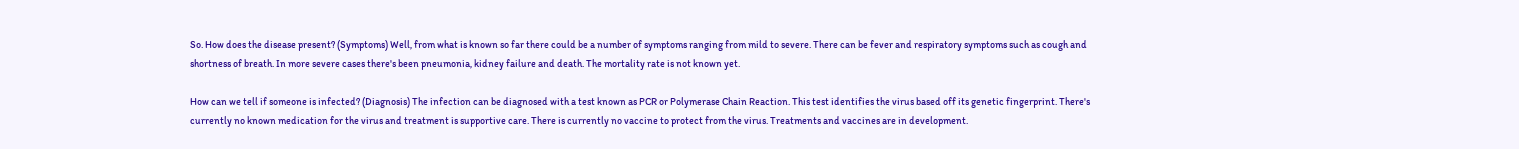So. How does the disease present? (Symptoms) Well, from what is known so far there could be a number of symptoms ranging from mild to severe. There can be fever and respiratory symptoms such as cough and shortness of breath. In more severe cases there's been pneumonia, kidney failure and death. The mortality rate is not known yet.

How can we tell if someone is infected? (Diagnosis) The infection can be diagnosed with a test known as PCR or Polymerase Chain Reaction. This test identifies the virus based off its genetic fingerprint. There's currently no known medication for the virus and treatment is supportive care. There is currently no vaccine to protect from the virus. Treatments and vaccines are in development.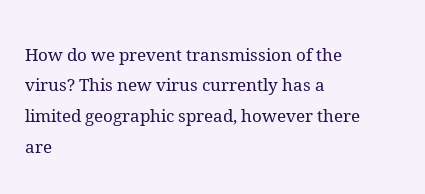How do we prevent transmission of the virus? This new virus currently has a limited geographic spread, however there are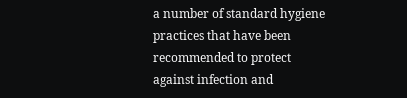a number of standard hygiene practices that have been recommended to protect against infection and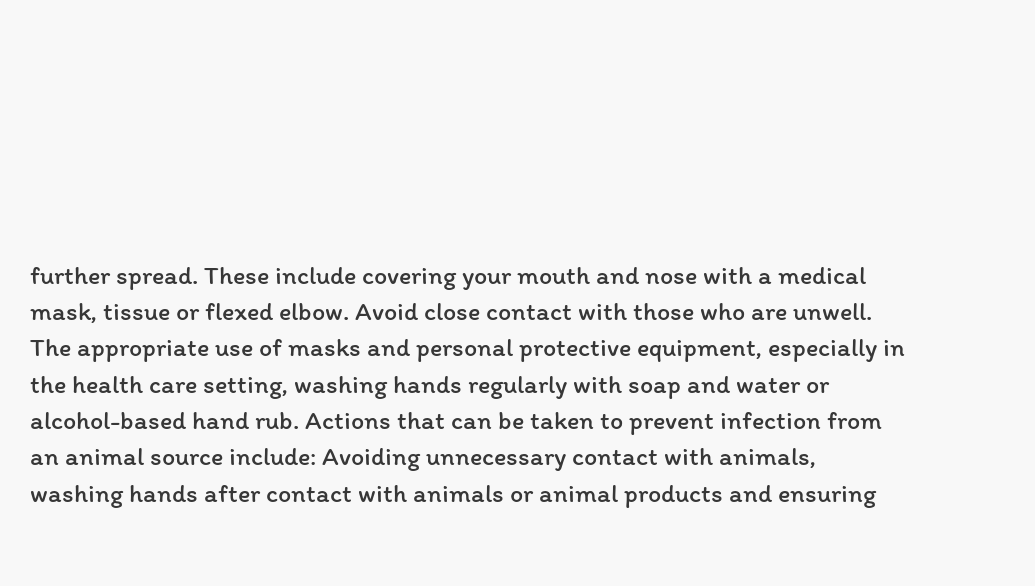further spread. These include covering your mouth and nose with a medical mask, tissue or flexed elbow. Avoid close contact with those who are unwell. The appropriate use of masks and personal protective equipment, especially in the health care setting, washing hands regularly with soap and water or alcohol-based hand rub. Actions that can be taken to prevent infection from an animal source include: Avoiding unnecessary contact with animals, washing hands after contact with animals or animal products and ensuring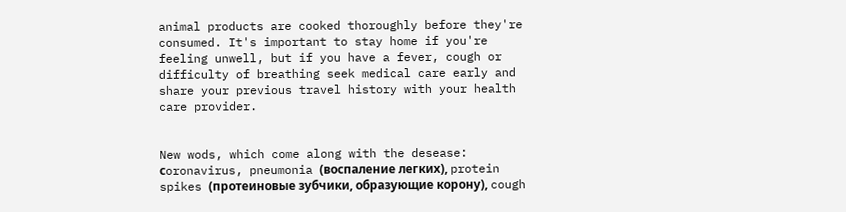animal products are cooked thoroughly before they're consumed. It's important to stay home if you're feeling unwell, but if you have a fever, cough or difficulty of breathing seek medical care early and share your previous travel history with your health care provider.


New wods, which come along with the desease: сoronavirus, pneumonia (воспаление легких), protein spikes (протеиновые зубчики, образующие корону), cough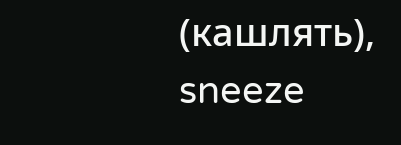(кашлять), sneeze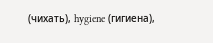(чихать), hygiene (гигиена),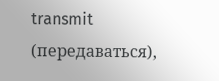transmit (передаваться),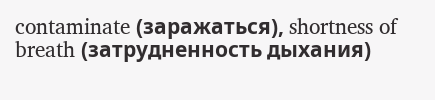contaminate (заражаться), shortness of breath (затрудненность дыхания)